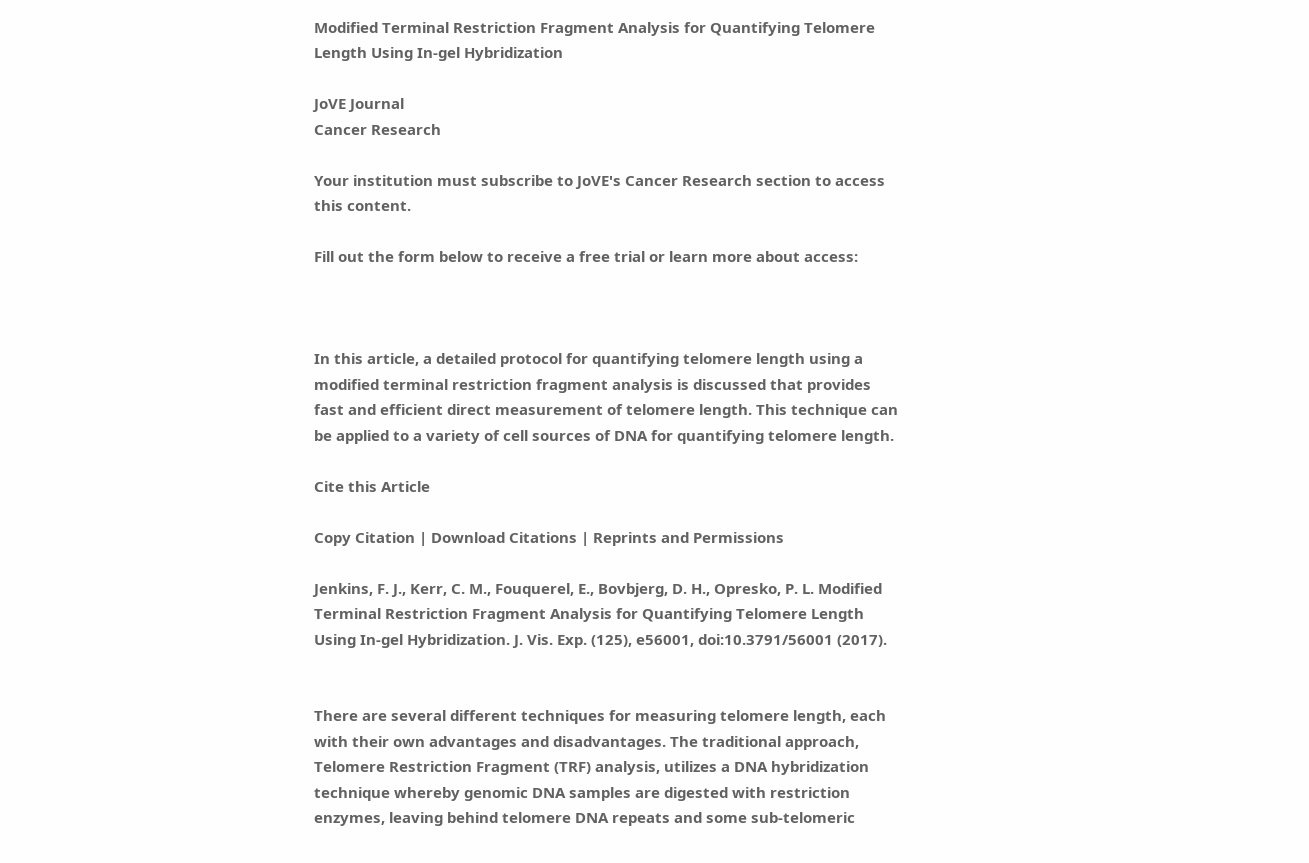Modified Terminal Restriction Fragment Analysis for Quantifying Telomere Length Using In-gel Hybridization

JoVE Journal
Cancer Research

Your institution must subscribe to JoVE's Cancer Research section to access this content.

Fill out the form below to receive a free trial or learn more about access:



In this article, a detailed protocol for quantifying telomere length using a modified terminal restriction fragment analysis is discussed that provides fast and efficient direct measurement of telomere length. This technique can be applied to a variety of cell sources of DNA for quantifying telomere length.

Cite this Article

Copy Citation | Download Citations | Reprints and Permissions

Jenkins, F. J., Kerr, C. M., Fouquerel, E., Bovbjerg, D. H., Opresko, P. L. Modified Terminal Restriction Fragment Analysis for Quantifying Telomere Length Using In-gel Hybridization. J. Vis. Exp. (125), e56001, doi:10.3791/56001 (2017).


There are several different techniques for measuring telomere length, each with their own advantages and disadvantages. The traditional approach, Telomere Restriction Fragment (TRF) analysis, utilizes a DNA hybridization technique whereby genomic DNA samples are digested with restriction enzymes, leaving behind telomere DNA repeats and some sub-telomeric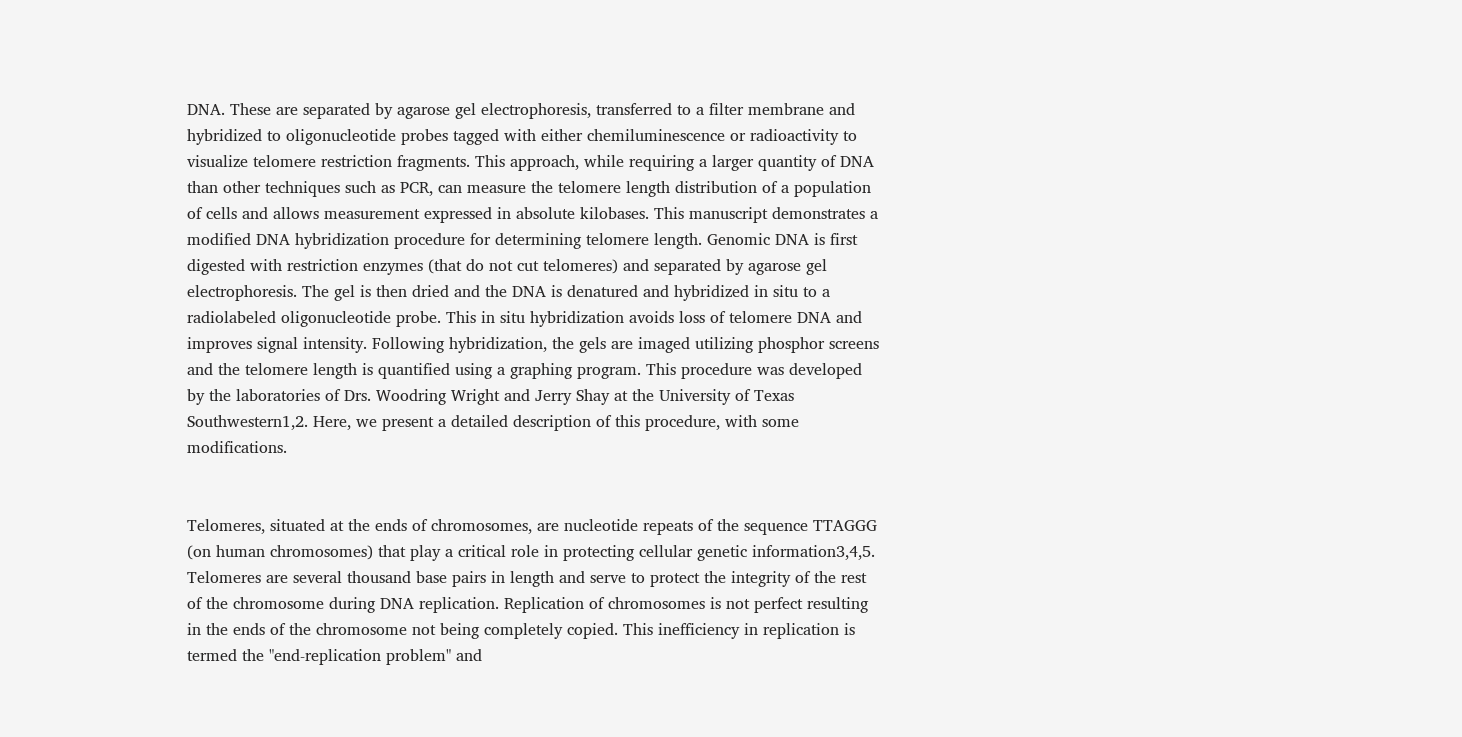DNA. These are separated by agarose gel electrophoresis, transferred to a filter membrane and hybridized to oligonucleotide probes tagged with either chemiluminescence or radioactivity to visualize telomere restriction fragments. This approach, while requiring a larger quantity of DNA than other techniques such as PCR, can measure the telomere length distribution of a population of cells and allows measurement expressed in absolute kilobases. This manuscript demonstrates a modified DNA hybridization procedure for determining telomere length. Genomic DNA is first digested with restriction enzymes (that do not cut telomeres) and separated by agarose gel electrophoresis. The gel is then dried and the DNA is denatured and hybridized in situ to a radiolabeled oligonucleotide probe. This in situ hybridization avoids loss of telomere DNA and improves signal intensity. Following hybridization, the gels are imaged utilizing phosphor screens and the telomere length is quantified using a graphing program. This procedure was developed by the laboratories of Drs. Woodring Wright and Jerry Shay at the University of Texas Southwestern1,2. Here, we present a detailed description of this procedure, with some modifications.


Telomeres, situated at the ends of chromosomes, are nucleotide repeats of the sequence TTAGGG (on human chromosomes) that play a critical role in protecting cellular genetic information3,4,5. Telomeres are several thousand base pairs in length and serve to protect the integrity of the rest of the chromosome during DNA replication. Replication of chromosomes is not perfect resulting in the ends of the chromosome not being completely copied. This inefficiency in replication is termed the "end-replication problem" and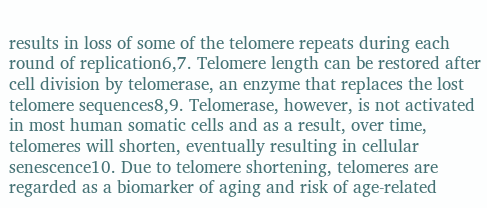results in loss of some of the telomere repeats during each round of replication6,7. Telomere length can be restored after cell division by telomerase, an enzyme that replaces the lost telomere sequences8,9. Telomerase, however, is not activated in most human somatic cells and as a result, over time, telomeres will shorten, eventually resulting in cellular senescence10. Due to telomere shortening, telomeres are regarded as a biomarker of aging and risk of age-related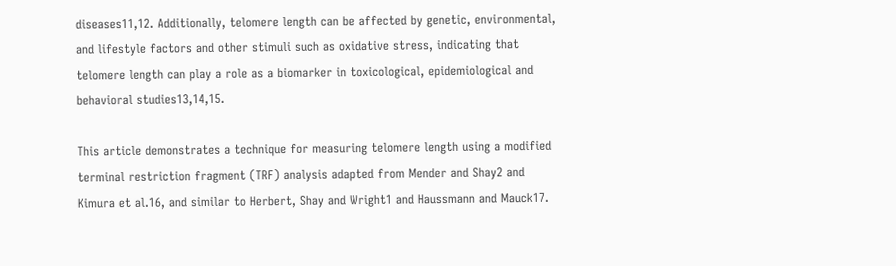diseases11,12. Additionally, telomere length can be affected by genetic, environmental, and lifestyle factors and other stimuli such as oxidative stress, indicating that telomere length can play a role as a biomarker in toxicological, epidemiological and behavioral studies13,14,15.

This article demonstrates a technique for measuring telomere length using a modified terminal restriction fragment (TRF) analysis adapted from Mender and Shay2 and Kimura et al.16, and similar to Herbert, Shay and Wright1 and Haussmann and Mauck17.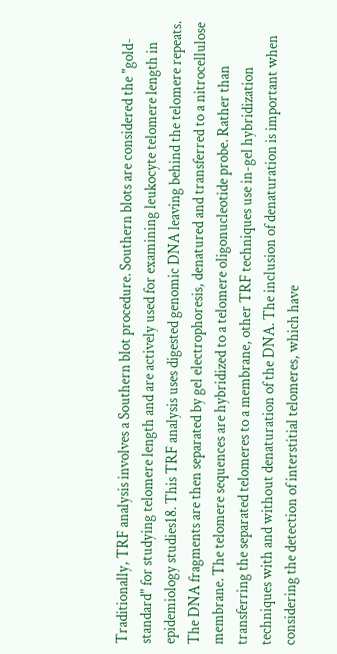Traditionally, TRF analysis involves a Southern blot procedure. Southern blots are considered the "gold-standard" for studying telomere length and are actively used for examining leukocyte telomere length in epidemiology studies18. This TRF analysis uses digested genomic DNA leaving behind the telomere repeats. The DNA fragments are then separated by gel electrophoresis, denatured and transferred to a nitrocellulose membrane. The telomere sequences are hybridized to a telomere oligonucleotide probe. Rather than transferring the separated telomeres to a membrane, other TRF techniques use in-gel hybridization techniques with and without denaturation of the DNA. The inclusion of denaturation is important when considering the detection of interstitial telomeres, which have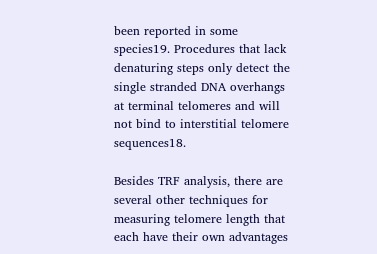been reported in some species19. Procedures that lack denaturing steps only detect the single stranded DNA overhangs at terminal telomeres and will not bind to interstitial telomere sequences18.

Besides TRF analysis, there are several other techniques for measuring telomere length that each have their own advantages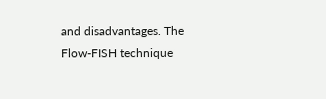and disadvantages. The Flow-FISH technique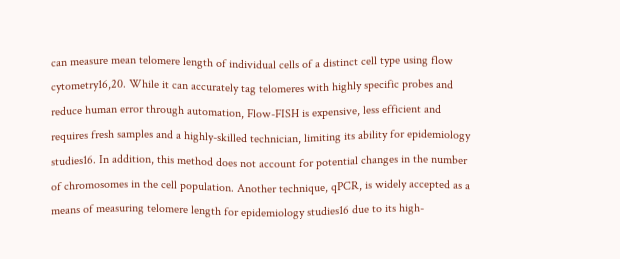can measure mean telomere length of individual cells of a distinct cell type using flow cytometry16,20. While it can accurately tag telomeres with highly specific probes and reduce human error through automation, Flow-FISH is expensive, less efficient and requires fresh samples and a highly-skilled technician, limiting its ability for epidemiology studies16. In addition, this method does not account for potential changes in the number of chromosomes in the cell population. Another technique, qPCR, is widely accepted as a means of measuring telomere length for epidemiology studies16 due to its high-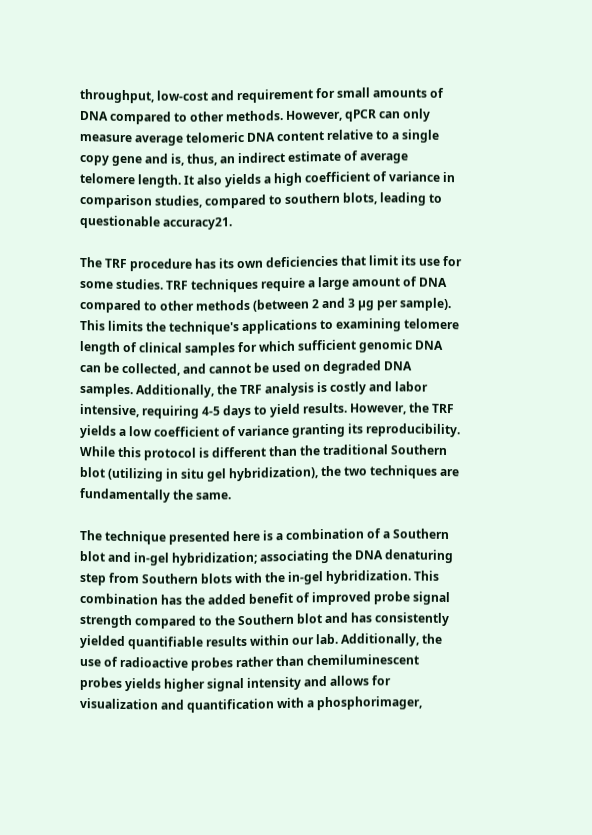throughput, low-cost and requirement for small amounts of DNA compared to other methods. However, qPCR can only measure average telomeric DNA content relative to a single copy gene and is, thus, an indirect estimate of average telomere length. It also yields a high coefficient of variance in comparison studies, compared to southern blots, leading to questionable accuracy21.

The TRF procedure has its own deficiencies that limit its use for some studies. TRF techniques require a large amount of DNA compared to other methods (between 2 and 3 µg per sample). This limits the technique's applications to examining telomere length of clinical samples for which sufficient genomic DNA can be collected, and cannot be used on degraded DNA samples. Additionally, the TRF analysis is costly and labor intensive, requiring 4-5 days to yield results. However, the TRF yields a low coefficient of variance granting its reproducibility. While this protocol is different than the traditional Southern blot (utilizing in situ gel hybridization), the two techniques are fundamentally the same.

The technique presented here is a combination of a Southern blot and in-gel hybridization; associating the DNA denaturing step from Southern blots with the in-gel hybridization. This combination has the added benefit of improved probe signal strength compared to the Southern blot and has consistently yielded quantifiable results within our lab. Additionally, the use of radioactive probes rather than chemiluminescent probes yields higher signal intensity and allows for visualization and quantification with a phosphorimager,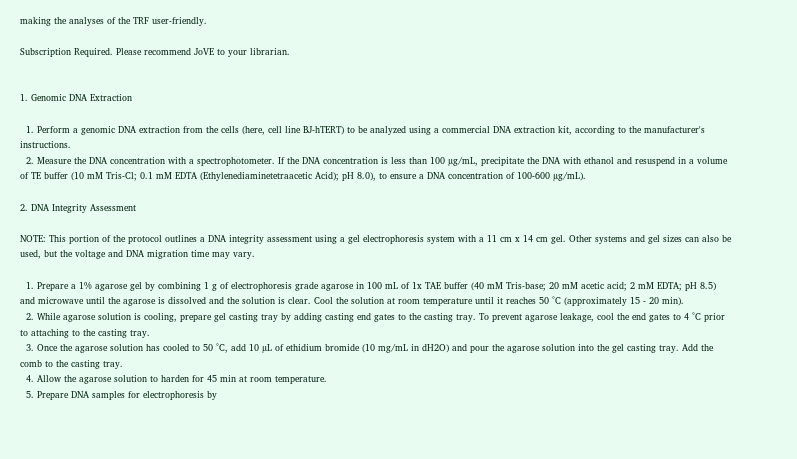making the analyses of the TRF user-friendly.

Subscription Required. Please recommend JoVE to your librarian.


1. Genomic DNA Extraction

  1. Perform a genomic DNA extraction from the cells (here, cell line BJ-hTERT) to be analyzed using a commercial DNA extraction kit, according to the manufacturer's instructions.
  2. Measure the DNA concentration with a spectrophotometer. If the DNA concentration is less than 100 µg/mL, precipitate the DNA with ethanol and resuspend in a volume of TE buffer (10 mM Tris-Cl; 0.1 mM EDTA (Ethylenediaminetetraacetic Acid); pH 8.0), to ensure a DNA concentration of 100-600 µg/mL).

2. DNA Integrity Assessment

NOTE: This portion of the protocol outlines a DNA integrity assessment using a gel electrophoresis system with a 11 cm x 14 cm gel. Other systems and gel sizes can also be used, but the voltage and DNA migration time may vary.

  1. Prepare a 1% agarose gel by combining 1 g of electrophoresis grade agarose in 100 mL of 1x TAE buffer (40 mM Tris-base; 20 mM acetic acid; 2 mM EDTA; pH 8.5) and microwave until the agarose is dissolved and the solution is clear. Cool the solution at room temperature until it reaches 50 °C (approximately 15 - 20 min).
  2. While agarose solution is cooling, prepare gel casting tray by adding casting end gates to the casting tray. To prevent agarose leakage, cool the end gates to 4 °C prior to attaching to the casting tray.
  3. Once the agarose solution has cooled to 50 °C, add 10 µL of ethidium bromide (10 mg/mL in dH2O) and pour the agarose solution into the gel casting tray. Add the comb to the casting tray.
  4. Allow the agarose solution to harden for 45 min at room temperature.
  5. Prepare DNA samples for electrophoresis by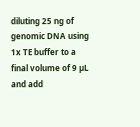diluting 25 ng of genomic DNA using 1x TE buffer to a final volume of 9 µL and add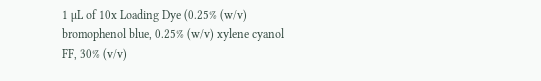1 µL of 10x Loading Dye (0.25% (w/v) bromophenol blue, 0.25% (w/v) xylene cyanol FF, 30% (v/v)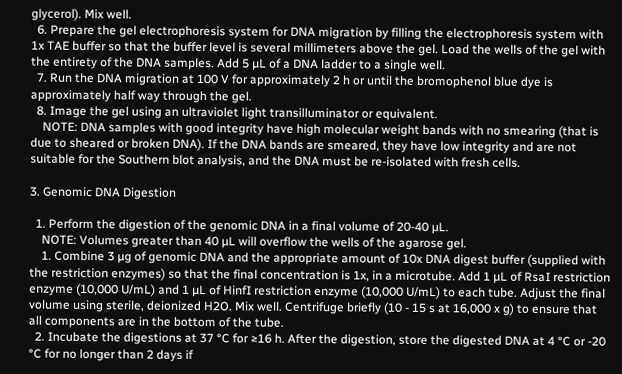glycerol). Mix well.
  6. Prepare the gel electrophoresis system for DNA migration by filling the electrophoresis system with 1x TAE buffer so that the buffer level is several millimeters above the gel. Load the wells of the gel with the entirety of the DNA samples. Add 5 µL of a DNA ladder to a single well.
  7. Run the DNA migration at 100 V for approximately 2 h or until the bromophenol blue dye is approximately half way through the gel.
  8. Image the gel using an ultraviolet light transilluminator or equivalent.
    NOTE: DNA samples with good integrity have high molecular weight bands with no smearing (that is due to sheared or broken DNA). If the DNA bands are smeared, they have low integrity and are not suitable for the Southern blot analysis, and the DNA must be re-isolated with fresh cells.

3. Genomic DNA Digestion

  1. Perform the digestion of the genomic DNA in a final volume of 20-40 µL.
    NOTE: Volumes greater than 40 µL will overflow the wells of the agarose gel.
    1. Combine 3 µg of genomic DNA and the appropriate amount of 10x DNA digest buffer (supplied with the restriction enzymes) so that the final concentration is 1x, in a microtube. Add 1 µL of RsaI restriction enzyme (10,000 U/mL) and 1 µL of HinfI restriction enzyme (10,000 U/mL) to each tube. Adjust the final volume using sterile, deionized H2O. Mix well. Centrifuge briefly (10 - 15 s at 16,000 x g) to ensure that all components are in the bottom of the tube.
  2. Incubate the digestions at 37 °C for ≥16 h. After the digestion, store the digested DNA at 4 °C or -20 °C for no longer than 2 days if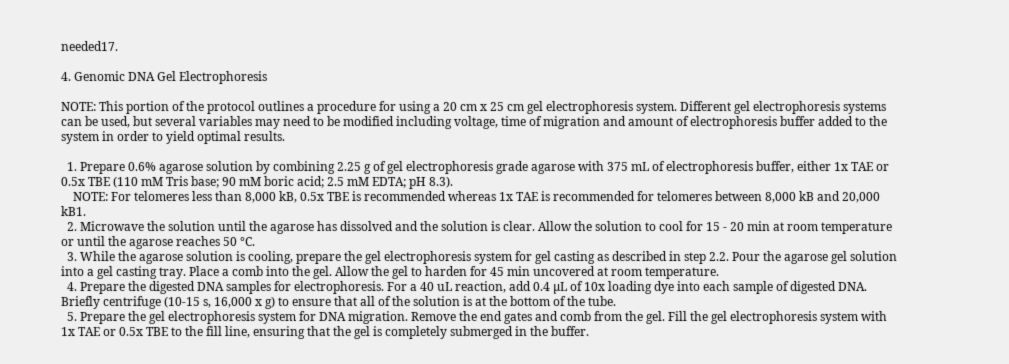needed17.

4. Genomic DNA Gel Electrophoresis

NOTE: This portion of the protocol outlines a procedure for using a 20 cm x 25 cm gel electrophoresis system. Different gel electrophoresis systems can be used, but several variables may need to be modified including voltage, time of migration and amount of electrophoresis buffer added to the system in order to yield optimal results.

  1. Prepare 0.6% agarose solution by combining 2.25 g of gel electrophoresis grade agarose with 375 mL of electrophoresis buffer, either 1x TAE or 0.5x TBE (110 mM Tris base; 90 mM boric acid; 2.5 mM EDTA; pH 8.3).
    NOTE: For telomeres less than 8,000 kB, 0.5x TBE is recommended whereas 1x TAE is recommended for telomeres between 8,000 kB and 20,000 kB1.
  2. Microwave the solution until the agarose has dissolved and the solution is clear. Allow the solution to cool for 15 - 20 min at room temperature or until the agarose reaches 50 °C.
  3. While the agarose solution is cooling, prepare the gel electrophoresis system for gel casting as described in step 2.2. Pour the agarose gel solution into a gel casting tray. Place a comb into the gel. Allow the gel to harden for 45 min uncovered at room temperature.
  4. Prepare the digested DNA samples for electrophoresis. For a 40 uL reaction, add 0.4 µL of 10x loading dye into each sample of digested DNA. Briefly centrifuge (10-15 s, 16,000 x g) to ensure that all of the solution is at the bottom of the tube.
  5. Prepare the gel electrophoresis system for DNA migration. Remove the end gates and comb from the gel. Fill the gel electrophoresis system with 1x TAE or 0.5x TBE to the fill line, ensuring that the gel is completely submerged in the buffer.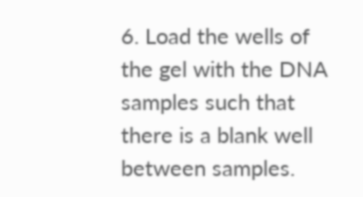6. Load the wells of the gel with the DNA samples such that there is a blank well between samples.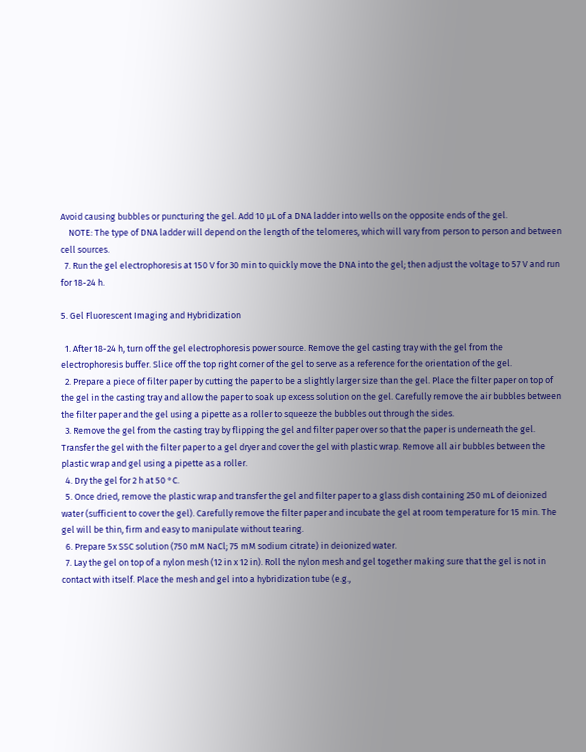Avoid causing bubbles or puncturing the gel. Add 10 µL of a DNA ladder into wells on the opposite ends of the gel.
    NOTE: The type of DNA ladder will depend on the length of the telomeres, which will vary from person to person and between cell sources.
  7. Run the gel electrophoresis at 150 V for 30 min to quickly move the DNA into the gel; then adjust the voltage to 57 V and run for 18-24 h.

5. Gel Fluorescent Imaging and Hybridization

  1. After 18-24 h, turn off the gel electrophoresis power source. Remove the gel casting tray with the gel from the electrophoresis buffer. Slice off the top right corner of the gel to serve as a reference for the orientation of the gel.
  2. Prepare a piece of filter paper by cutting the paper to be a slightly larger size than the gel. Place the filter paper on top of the gel in the casting tray and allow the paper to soak up excess solution on the gel. Carefully remove the air bubbles between the filter paper and the gel using a pipette as a roller to squeeze the bubbles out through the sides.
  3. Remove the gel from the casting tray by flipping the gel and filter paper over so that the paper is underneath the gel. Transfer the gel with the filter paper to a gel dryer and cover the gel with plastic wrap. Remove all air bubbles between the plastic wrap and gel using a pipette as a roller.
  4. Dry the gel for 2 h at 50 °C.
  5. Once dried, remove the plastic wrap and transfer the gel and filter paper to a glass dish containing 250 mL of deionized water (sufficient to cover the gel). Carefully remove the filter paper and incubate the gel at room temperature for 15 min. The gel will be thin, firm and easy to manipulate without tearing.
  6. Prepare 5x SSC solution (750 mM NaCl; 75 mM sodium citrate) in deionized water.
  7. Lay the gel on top of a nylon mesh (12 in x 12 in). Roll the nylon mesh and gel together making sure that the gel is not in contact with itself. Place the mesh and gel into a hybridization tube (e.g.,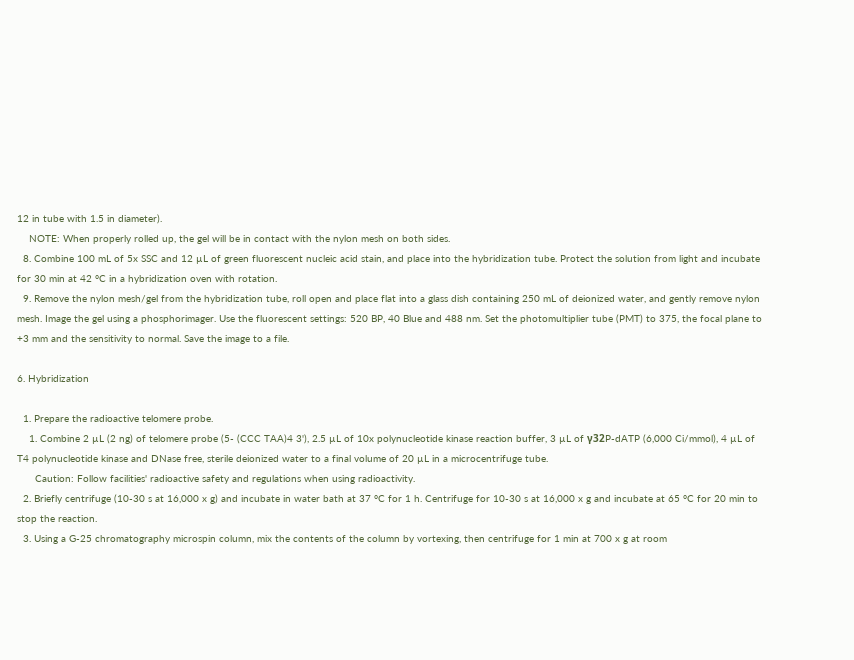12 in tube with 1.5 in diameter).
    NOTE: When properly rolled up, the gel will be in contact with the nylon mesh on both sides.
  8. Combine 100 mL of 5x SSC and 12 µL of green fluorescent nucleic acid stain, and place into the hybridization tube. Protect the solution from light and incubate for 30 min at 42 °C in a hybridization oven with rotation.
  9. Remove the nylon mesh/gel from the hybridization tube, roll open and place flat into a glass dish containing 250 mL of deionized water, and gently remove nylon mesh. Image the gel using a phosphorimager. Use the fluorescent settings: 520 BP, 40 Blue and 488 nm. Set the photomultiplier tube (PMT) to 375, the focal plane to +3 mm and the sensitivity to normal. Save the image to a file.

6. Hybridization

  1. Prepare the radioactive telomere probe.
    1. Combine 2 µL (2 ng) of telomere probe (5- (CCC TAA)4 3'), 2.5 µL of 10x polynucleotide kinase reaction buffer, 3 µL of γ32P-dATP (6,000 Ci/mmol), 4 µL of T4 polynucleotide kinase and DNase free, sterile deionized water to a final volume of 20 µL in a microcentrifuge tube.
      Caution: Follow facilities' radioactive safety and regulations when using radioactivity.
  2. Briefly centrifuge (10-30 s at 16,000 x g) and incubate in water bath at 37 °C for 1 h. Centrifuge for 10-30 s at 16,000 x g and incubate at 65 °C for 20 min to stop the reaction.
  3. Using a G-25 chromatography microspin column, mix the contents of the column by vortexing, then centrifuge for 1 min at 700 x g at room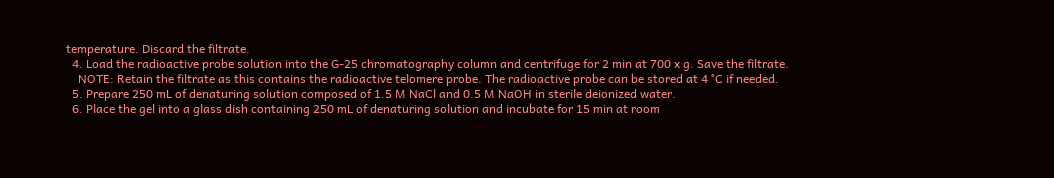temperature. Discard the filtrate.
  4. Load the radioactive probe solution into the G-25 chromatography column and centrifuge for 2 min at 700 x g. Save the filtrate.
    NOTE: Retain the filtrate as this contains the radioactive telomere probe. The radioactive probe can be stored at 4 °C if needed.
  5. Prepare 250 mL of denaturing solution composed of 1.5 M NaCl and 0.5 M NaOH in sterile deionized water.
  6. Place the gel into a glass dish containing 250 mL of denaturing solution and incubate for 15 min at room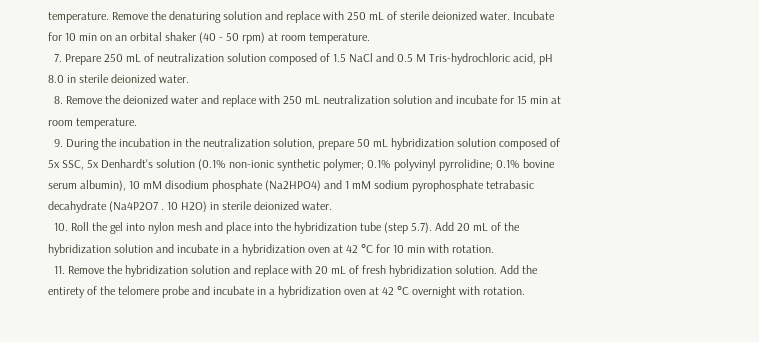temperature. Remove the denaturing solution and replace with 250 mL of sterile deionized water. Incubate for 10 min on an orbital shaker (40 - 50 rpm) at room temperature.
  7. Prepare 250 mL of neutralization solution composed of 1.5 NaCl and 0.5 M Tris-hydrochloric acid, pH 8.0 in sterile deionized water.
  8. Remove the deionized water and replace with 250 mL neutralization solution and incubate for 15 min at room temperature.
  9. During the incubation in the neutralization solution, prepare 50 mL hybridization solution composed of 5x SSC, 5x Denhardt's solution (0.1% non-ionic synthetic polymer; 0.1% polyvinyl pyrrolidine; 0.1% bovine serum albumin), 10 mM disodium phosphate (Na2HPO4) and 1 mM sodium pyrophosphate tetrabasic decahydrate (Na4P2O7 . 10 H2O) in sterile deionized water.
  10. Roll the gel into nylon mesh and place into the hybridization tube (step 5.7). Add 20 mL of the hybridization solution and incubate in a hybridization oven at 42 °C for 10 min with rotation.
  11. Remove the hybridization solution and replace with 20 mL of fresh hybridization solution. Add the entirety of the telomere probe and incubate in a hybridization oven at 42 °C overnight with rotation.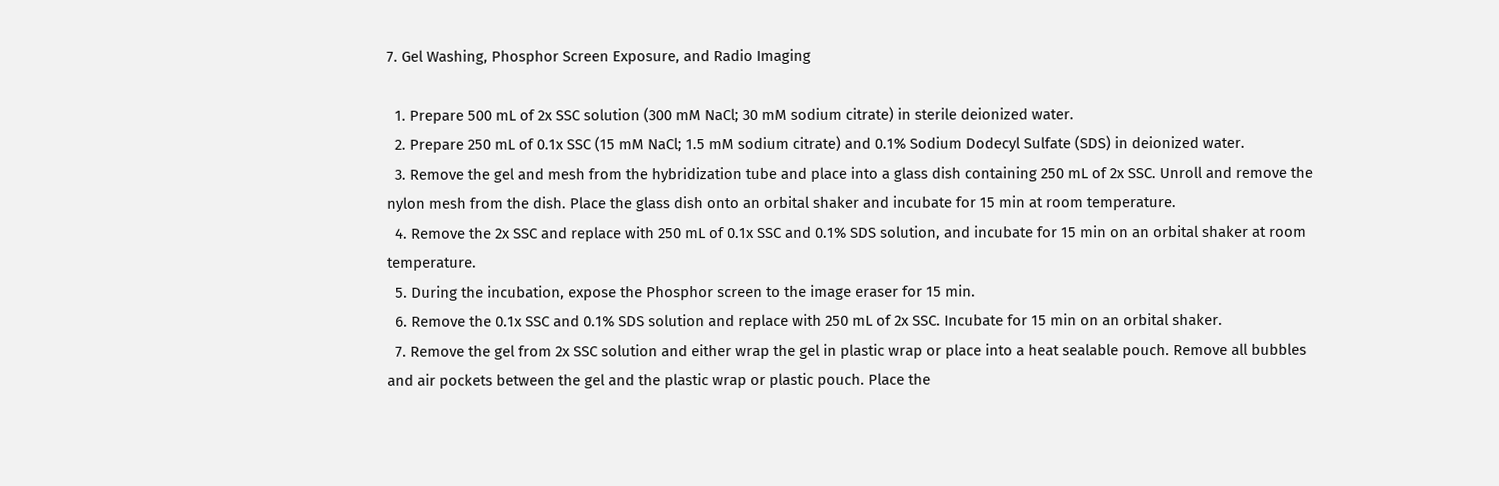7. Gel Washing, Phosphor Screen Exposure, and Radio Imaging

  1. Prepare 500 mL of 2x SSC solution (300 mM NaCl; 30 mM sodium citrate) in sterile deionized water.
  2. Prepare 250 mL of 0.1x SSC (15 mM NaCl; 1.5 mM sodium citrate) and 0.1% Sodium Dodecyl Sulfate (SDS) in deionized water.
  3. Remove the gel and mesh from the hybridization tube and place into a glass dish containing 250 mL of 2x SSC. Unroll and remove the nylon mesh from the dish. Place the glass dish onto an orbital shaker and incubate for 15 min at room temperature.
  4. Remove the 2x SSC and replace with 250 mL of 0.1x SSC and 0.1% SDS solution, and incubate for 15 min on an orbital shaker at room temperature.
  5. During the incubation, expose the Phosphor screen to the image eraser for 15 min.
  6. Remove the 0.1x SSC and 0.1% SDS solution and replace with 250 mL of 2x SSC. Incubate for 15 min on an orbital shaker.
  7. Remove the gel from 2x SSC solution and either wrap the gel in plastic wrap or place into a heat sealable pouch. Remove all bubbles and air pockets between the gel and the plastic wrap or plastic pouch. Place the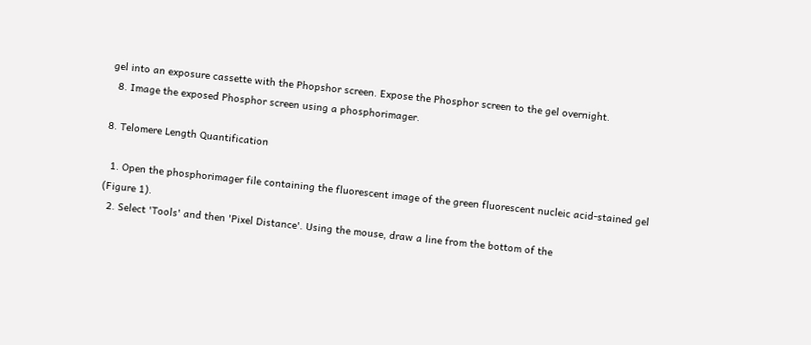gel into an exposure cassette with the Phopshor screen. Expose the Phosphor screen to the gel overnight.
  8. Image the exposed Phosphor screen using a phosphorimager.

8. Telomere Length Quantification

  1. Open the phosphorimager file containing the fluorescent image of the green fluorescent nucleic acid-stained gel (Figure 1).
  2. Select 'Tools' and then 'Pixel Distance'. Using the mouse, draw a line from the bottom of the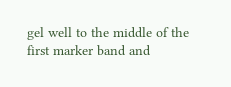gel well to the middle of the first marker band and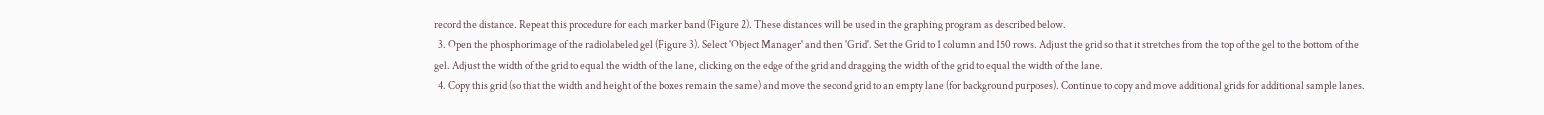record the distance. Repeat this procedure for each marker band (Figure 2). These distances will be used in the graphing program as described below.
  3. Open the phosphorimage of the radiolabeled gel (Figure 3). Select 'Object Manager' and then 'Grid'. Set the Grid to 1 column and 150 rows. Adjust the grid so that it stretches from the top of the gel to the bottom of the gel. Adjust the width of the grid to equal the width of the lane, clicking on the edge of the grid and dragging the width of the grid to equal the width of the lane.
  4. Copy this grid (so that the width and height of the boxes remain the same) and move the second grid to an empty lane (for background purposes). Continue to copy and move additional grids for additional sample lanes.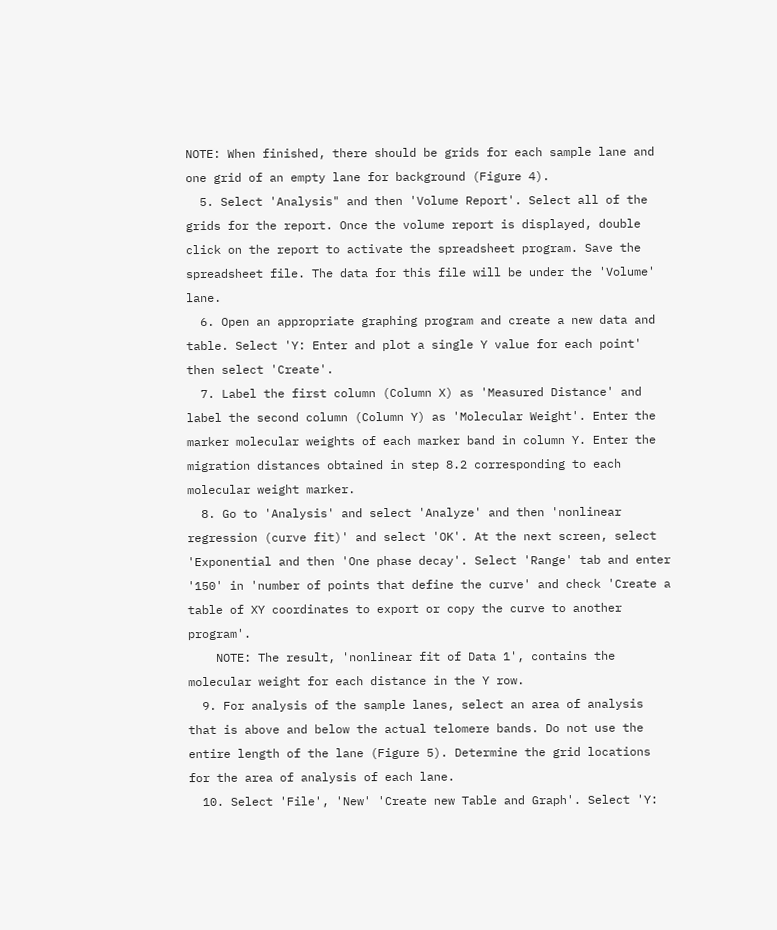NOTE: When finished, there should be grids for each sample lane and one grid of an empty lane for background (Figure 4).
  5. Select 'Analysis" and then 'Volume Report'. Select all of the grids for the report. Once the volume report is displayed, double click on the report to activate the spreadsheet program. Save the spreadsheet file. The data for this file will be under the 'Volume' lane.
  6. Open an appropriate graphing program and create a new data and table. Select 'Y: Enter and plot a single Y value for each point' then select 'Create'.
  7. Label the first column (Column X) as 'Measured Distance' and label the second column (Column Y) as 'Molecular Weight'. Enter the marker molecular weights of each marker band in column Y. Enter the migration distances obtained in step 8.2 corresponding to each molecular weight marker.
  8. Go to 'Analysis' and select 'Analyze' and then 'nonlinear regression (curve fit)' and select 'OK'. At the next screen, select 'Exponential and then 'One phase decay'. Select 'Range' tab and enter '150' in 'number of points that define the curve' and check 'Create a table of XY coordinates to export or copy the curve to another program'.
    NOTE: The result, 'nonlinear fit of Data 1', contains the molecular weight for each distance in the Y row.
  9. For analysis of the sample lanes, select an area of analysis that is above and below the actual telomere bands. Do not use the entire length of the lane (Figure 5). Determine the grid locations for the area of analysis of each lane.
  10. Select 'File', 'New' 'Create new Table and Graph'. Select 'Y: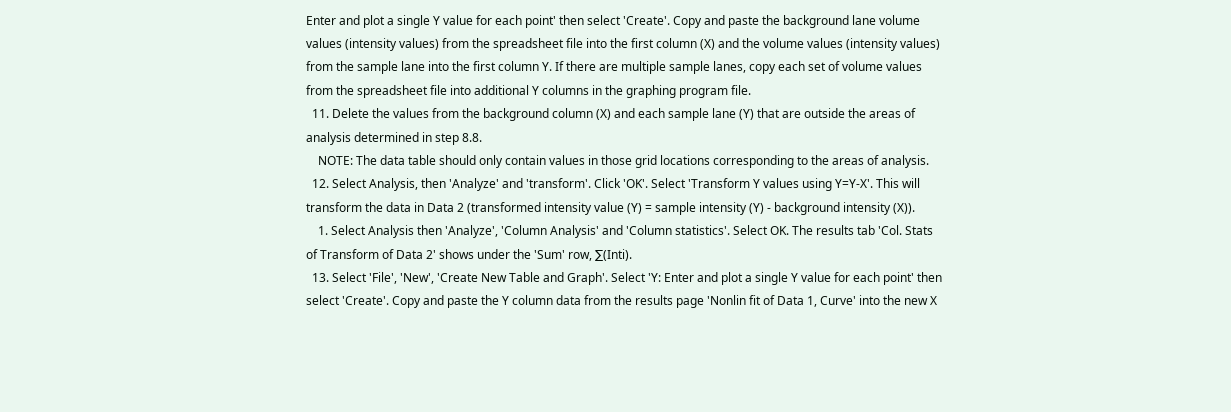Enter and plot a single Y value for each point' then select 'Create'. Copy and paste the background lane volume values (intensity values) from the spreadsheet file into the first column (X) and the volume values (intensity values) from the sample lane into the first column Y. If there are multiple sample lanes, copy each set of volume values from the spreadsheet file into additional Y columns in the graphing program file.
  11. Delete the values from the background column (X) and each sample lane (Y) that are outside the areas of analysis determined in step 8.8.
    NOTE: The data table should only contain values in those grid locations corresponding to the areas of analysis.
  12. Select Analysis, then 'Analyze' and 'transform'. Click 'OK'. Select 'Transform Y values using Y=Y-X'. This will transform the data in Data 2 (transformed intensity value (Y) = sample intensity (Y) - background intensity (X)).
    1. Select Analysis then 'Analyze', 'Column Analysis' and 'Column statistics'. Select OK. The results tab 'Col. Stats of Transform of Data 2' shows under the 'Sum' row, ∑(Inti).
  13. Select 'File', 'New', 'Create New Table and Graph'. Select 'Y: Enter and plot a single Y value for each point' then select 'Create'. Copy and paste the Y column data from the results page 'Nonlin fit of Data 1, Curve' into the new X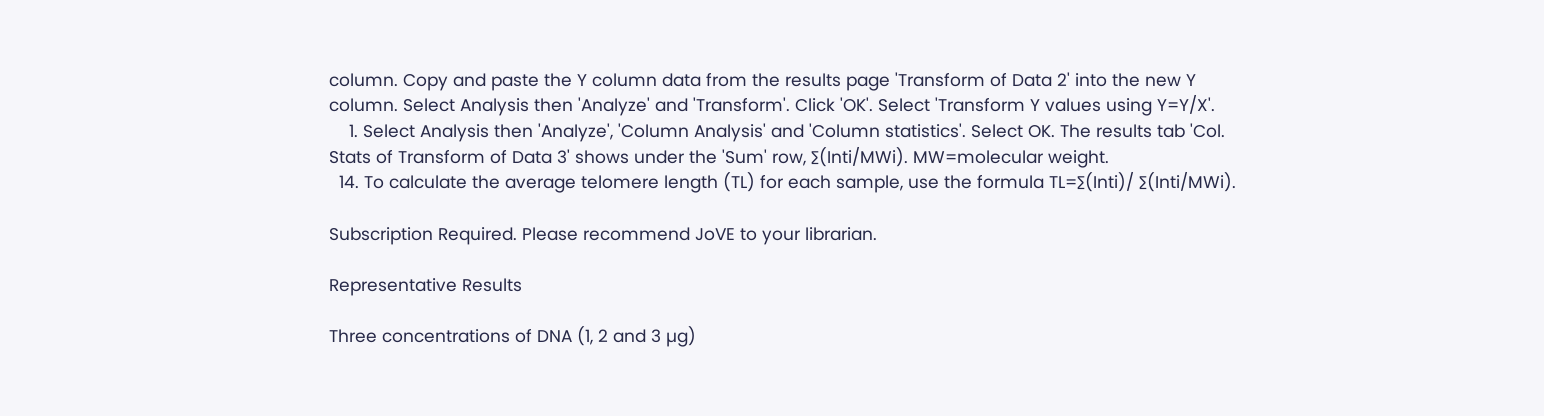column. Copy and paste the Y column data from the results page 'Transform of Data 2' into the new Y column. Select Analysis then 'Analyze' and 'Transform'. Click 'OK'. Select 'Transform Y values using Y=Y/X'.
    1. Select Analysis then 'Analyze', 'Column Analysis' and 'Column statistics'. Select OK. The results tab 'Col. Stats of Transform of Data 3' shows under the 'Sum' row, ∑(Inti/MWi). MW=molecular weight.
  14. To calculate the average telomere length (TL) for each sample, use the formula TL=∑(Inti)/ ∑(Inti/MWi).

Subscription Required. Please recommend JoVE to your librarian.

Representative Results

Three concentrations of DNA (1, 2 and 3 µg)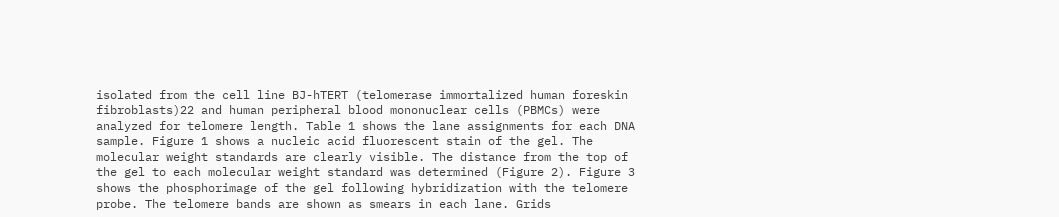isolated from the cell line BJ-hTERT (telomerase immortalized human foreskin fibroblasts)22 and human peripheral blood mononuclear cells (PBMCs) were analyzed for telomere length. Table 1 shows the lane assignments for each DNA sample. Figure 1 shows a nucleic acid fluorescent stain of the gel. The molecular weight standards are clearly visible. The distance from the top of the gel to each molecular weight standard was determined (Figure 2). Figure 3 shows the phosphorimage of the gel following hybridization with the telomere probe. The telomere bands are shown as smears in each lane. Grids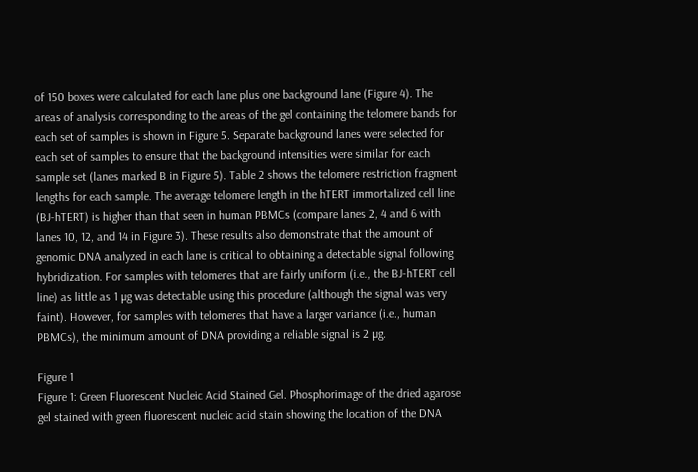of 150 boxes were calculated for each lane plus one background lane (Figure 4). The areas of analysis corresponding to the areas of the gel containing the telomere bands for each set of samples is shown in Figure 5. Separate background lanes were selected for each set of samples to ensure that the background intensities were similar for each sample set (lanes marked B in Figure 5). Table 2 shows the telomere restriction fragment lengths for each sample. The average telomere length in the hTERT immortalized cell line (BJ-hTERT) is higher than that seen in human PBMCs (compare lanes 2, 4 and 6 with lanes 10, 12, and 14 in Figure 3). These results also demonstrate that the amount of genomic DNA analyzed in each lane is critical to obtaining a detectable signal following hybridization. For samples with telomeres that are fairly uniform (i.e., the BJ-hTERT cell line) as little as 1 µg was detectable using this procedure (although the signal was very faint). However, for samples with telomeres that have a larger variance (i.e., human PBMCs), the minimum amount of DNA providing a reliable signal is 2 µg.

Figure 1
Figure 1: Green Fluorescent Nucleic Acid Stained Gel. Phosphorimage of the dried agarose gel stained with green fluorescent nucleic acid stain showing the location of the DNA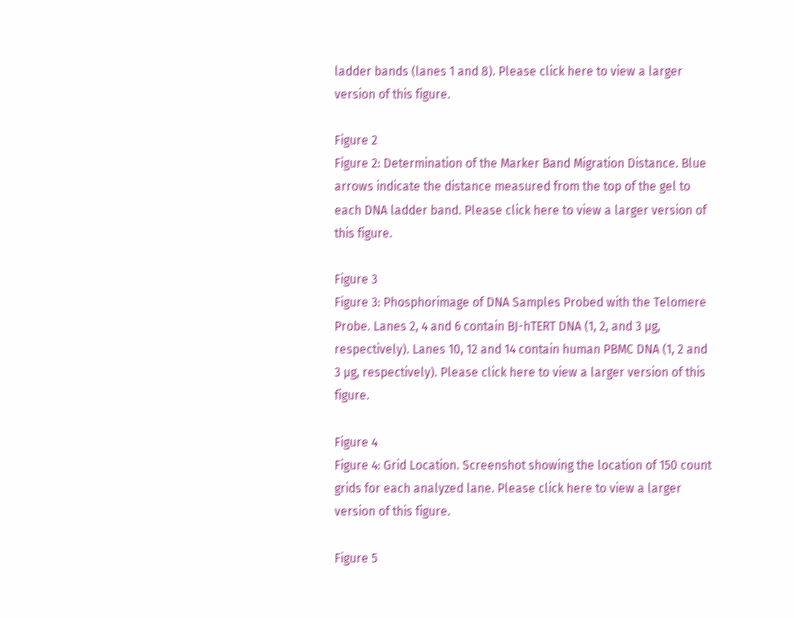ladder bands (lanes 1 and 8). Please click here to view a larger version of this figure.

Figure 2
Figure 2: Determination of the Marker Band Migration Distance. Blue arrows indicate the distance measured from the top of the gel to each DNA ladder band. Please click here to view a larger version of this figure.

Figure 3
Figure 3: Phosphorimage of DNA Samples Probed with the Telomere Probe. Lanes 2, 4 and 6 contain BJ-hTERT DNA (1, 2, and 3 µg, respectively). Lanes 10, 12 and 14 contain human PBMC DNA (1, 2 and 3 µg, respectively). Please click here to view a larger version of this figure.

Figure 4
Figure 4: Grid Location. Screenshot showing the location of 150 count grids for each analyzed lane. Please click here to view a larger version of this figure.

Figure 5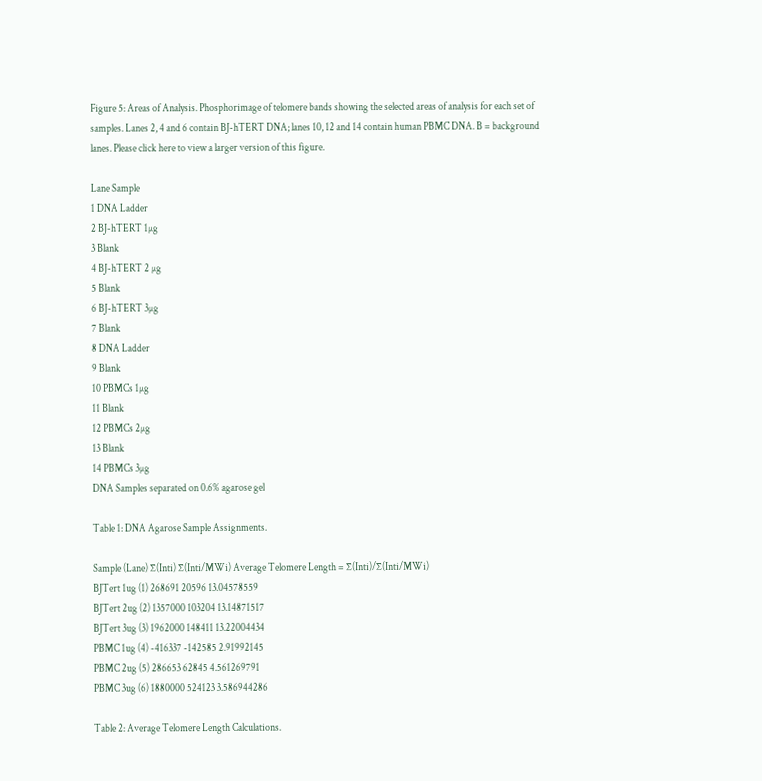Figure 5: Areas of Analysis. Phosphorimage of telomere bands showing the selected areas of analysis for each set of samples. Lanes 2, 4 and 6 contain BJ-hTERT DNA; lanes 10, 12 and 14 contain human PBMC DNA. B = background lanes. Please click here to view a larger version of this figure.

Lane Sample
1 DNA Ladder
2 BJ-hTERT 1µg
3 Blank
4 BJ-hTERT 2 µg
5 Blank
6 BJ-hTERT 3µg
7 Blank
8 DNA Ladder
9 Blank
10 PBMCs 1µg
11 Blank
12 PBMCs 2µg
13 Blank
14 PBMCs 3µg
DNA Samples separated on 0.6% agarose gel

Table 1: DNA Agarose Sample Assignments.

Sample (Lane) ∑(Inti) ∑(Inti/MWi) Average Telomere Length = ∑(Inti)/∑(Inti/MWi)
BJTert 1ug (1) 268691 20596 13.04578559
BJTert 2ug (2) 1357000 103204 13.14871517
BJTert 3ug (3) 1962000 148411 13.22004434
PBMC 1ug (4) -416337 -142585 2.91992145
PBMC 2ug (5) 286653 62845 4.561269791
PBMC 3ug (6) 1880000 524123 3.586944286

Table 2: Average Telomere Length Calculations.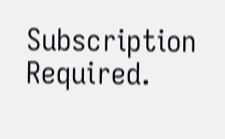Subscription Required.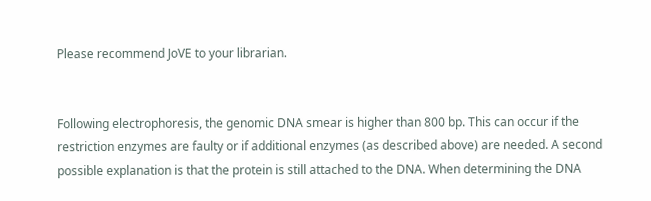Please recommend JoVE to your librarian.


Following electrophoresis, the genomic DNA smear is higher than 800 bp. This can occur if the restriction enzymes are faulty or if additional enzymes (as described above) are needed. A second possible explanation is that the protein is still attached to the DNA. When determining the DNA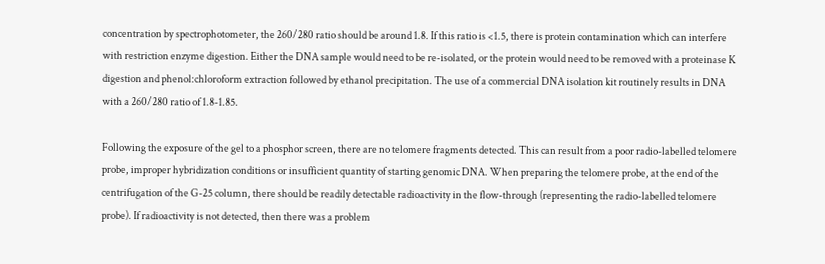concentration by spectrophotometer, the 260/280 ratio should be around 1.8. If this ratio is <1.5, there is protein contamination which can interfere with restriction enzyme digestion. Either the DNA sample would need to be re-isolated, or the protein would need to be removed with a proteinase K digestion and phenol:chloroform extraction followed by ethanol precipitation. The use of a commercial DNA isolation kit routinely results in DNA with a 260/280 ratio of 1.8-1.85.

Following the exposure of the gel to a phosphor screen, there are no telomere fragments detected. This can result from a poor radio-labelled telomere probe, improper hybridization conditions or insufficient quantity of starting genomic DNA. When preparing the telomere probe, at the end of the centrifugation of the G-25 column, there should be readily detectable radioactivity in the flow-through (representing the radio-labelled telomere probe). If radioactivity is not detected, then there was a problem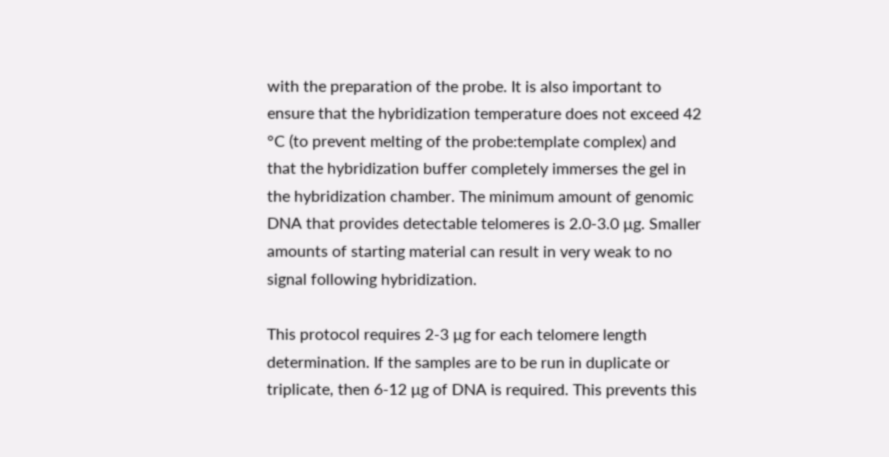with the preparation of the probe. It is also important to ensure that the hybridization temperature does not exceed 42 °C (to prevent melting of the probe:template complex) and that the hybridization buffer completely immerses the gel in the hybridization chamber. The minimum amount of genomic DNA that provides detectable telomeres is 2.0-3.0 µg. Smaller amounts of starting material can result in very weak to no signal following hybridization.

This protocol requires 2-3 µg for each telomere length determination. If the samples are to be run in duplicate or triplicate, then 6-12 µg of DNA is required. This prevents this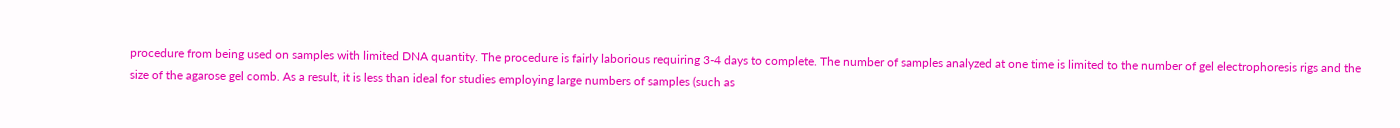procedure from being used on samples with limited DNA quantity. The procedure is fairly laborious requiring 3-4 days to complete. The number of samples analyzed at one time is limited to the number of gel electrophoresis rigs and the size of the agarose gel comb. As a result, it is less than ideal for studies employing large numbers of samples (such as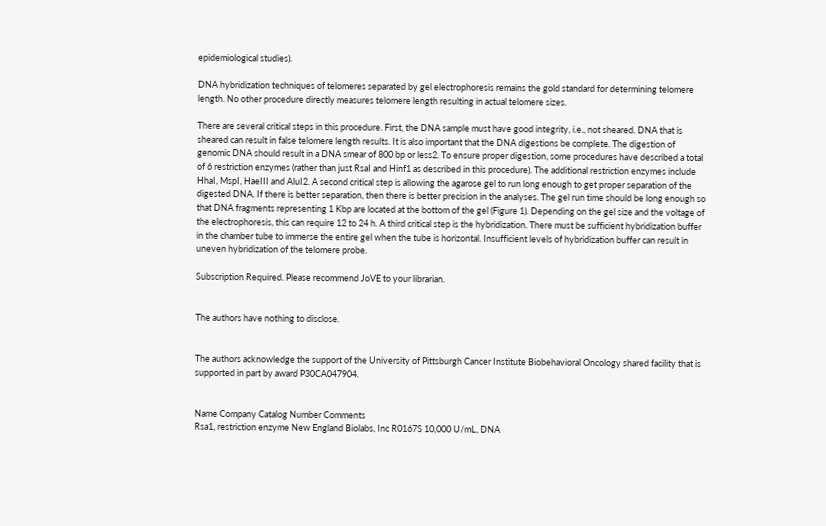epidemiological studies).

DNA hybridization techniques of telomeres separated by gel electrophoresis remains the gold standard for determining telomere length. No other procedure directly measures telomere length resulting in actual telomere sizes.

There are several critical steps in this procedure. First, the DNA sample must have good integrity, i.e., not sheared. DNA that is sheared can result in false telomere length results. It is also important that the DNA digestions be complete. The digestion of genomic DNA should result in a DNA smear of 800 bp or less2. To ensure proper digestion, some procedures have described a total of 6 restriction enzymes (rather than just RsaI and Hinf1 as described in this procedure). The additional restriction enzymes include HhaI, MspI, HaeIII and AluI2. A second critical step is allowing the agarose gel to run long enough to get proper separation of the digested DNA. If there is better separation, then there is better precision in the analyses. The gel run time should be long enough so that DNA fragments representing 1 Kbp are located at the bottom of the gel (Figure 1). Depending on the gel size and the voltage of the electrophoresis, this can require 12 to 24 h. A third critical step is the hybridization. There must be sufficient hybridization buffer in the chamber tube to immerse the entire gel when the tube is horizontal. Insufficient levels of hybridization buffer can result in uneven hybridization of the telomere probe.

Subscription Required. Please recommend JoVE to your librarian.


The authors have nothing to disclose.


The authors acknowledge the support of the University of Pittsburgh Cancer Institute Biobehavioral Oncology shared facility that is supported in part by award P30CA047904.


Name Company Catalog Number Comments
Rsa1, restriction enzyme New England Biolabs, Inc R0167S 10,000 U/mL, DNA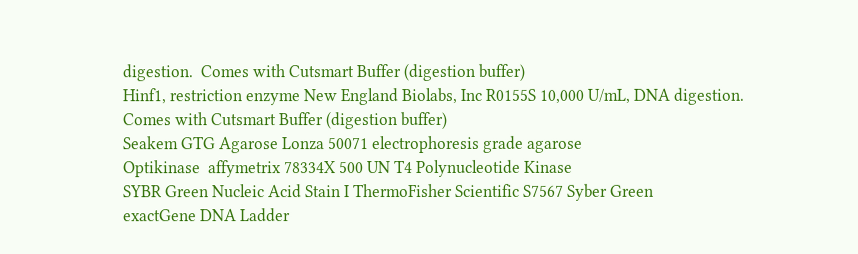digestion.  Comes with Cutsmart Buffer (digestion buffer)
Hinf1, restriction enzyme New England Biolabs, Inc R0155S 10,000 U/mL, DNA digestion.  Comes with Cutsmart Buffer (digestion buffer)
Seakem GTG Agarose Lonza 50071 electrophoresis grade agarose
Optikinase  affymetrix 78334X 500 UN T4 Polynucleotide Kinase
SYBR Green Nucleic Acid Stain I ThermoFisher Scientific S7567 Syber Green
exactGene DNA Ladder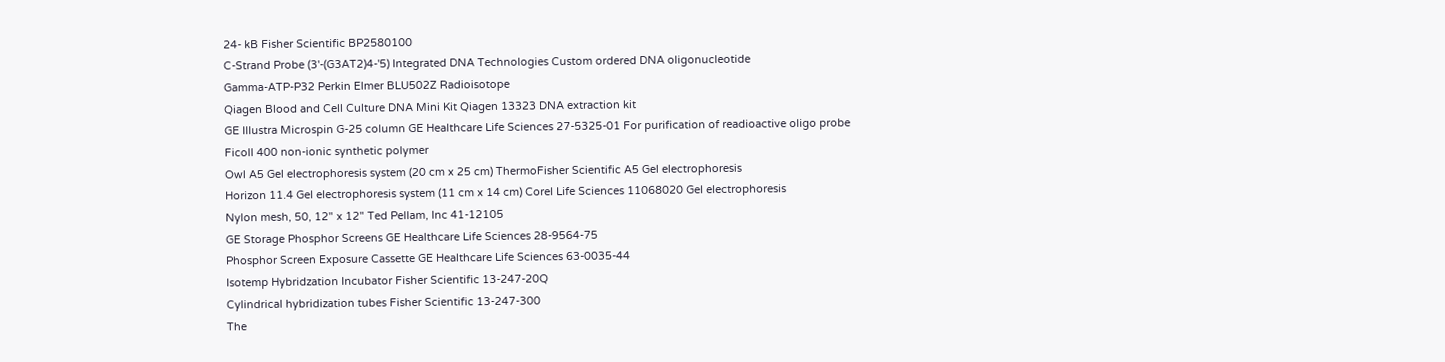24- kB Fisher Scientific BP2580100
C-Strand Probe (3'-(G3AT2)4-'5) Integrated DNA Technologies Custom ordered DNA oligonucleotide
Gamma-ATP-P32 Perkin Elmer BLU502Z Radioisotope
Qiagen Blood and Cell Culture DNA Mini Kit Qiagen 13323 DNA extraction kit
GE Illustra Microspin G-25 column GE Healthcare Life Sciences 27-5325-01 For purification of readioactive oligo probe
Ficoll 400 non-ionic synthetic polymer
Owl A5 Gel electrophoresis system (20 cm x 25 cm) ThermoFisher Scientific A5 Gel electrophoresis
Horizon 11.4 Gel electrophoresis system (11 cm x 14 cm) Corel Life Sciences 11068020 Gel electrophoresis
Nylon mesh, 50, 12" x 12" Ted Pellam, Inc 41-12105
GE Storage Phosphor Screens GE Healthcare Life Sciences 28-9564-75
Phosphor Screen Exposure Cassette GE Healthcare Life Sciences 63-0035-44
Isotemp Hybridzation Incubator Fisher Scientific 13-247-20Q
Cylindrical hybridization tubes Fisher Scientific 13-247-300
The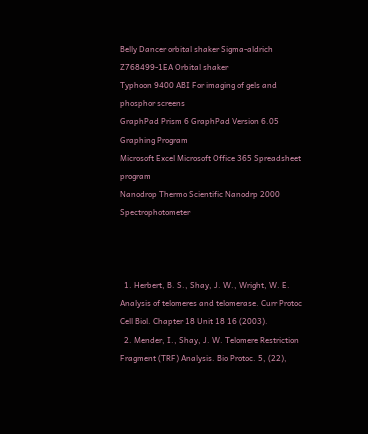Belly Dancer orbital shaker Sigma-aldrich Z768499-1EA Orbital shaker
Typhoon 9400 ABI For imaging of gels and phosphor screens
GraphPad Prism 6 GraphPad Version 6.05 Graphing Program
Microsoft Excel Microsoft Office 365 Spreadsheet program
Nanodrop Thermo Scientific Nanodrp 2000 Spectrophotometer



  1. Herbert, B. S., Shay, J. W., Wright, W. E. Analysis of telomeres and telomerase. Curr Protoc Cell Biol. Chapter 18 Unit 18 16 (2003).
  2. Mender, I., Shay, J. W. Telomere Restriction Fragment (TRF) Analysis. Bio Protoc. 5, (22),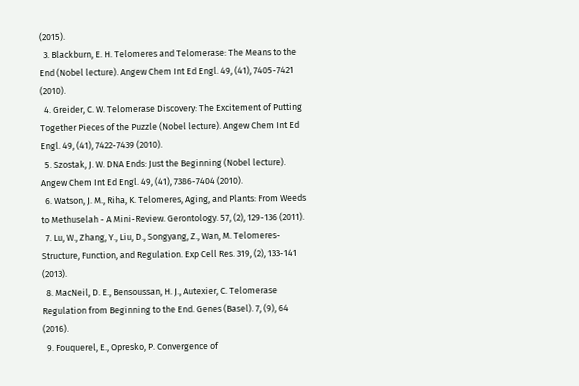(2015).
  3. Blackburn, E. H. Telomeres and Telomerase: The Means to the End (Nobel lecture). Angew Chem Int Ed Engl. 49, (41), 7405-7421 (2010).
  4. Greider, C. W. Telomerase Discovery: The Excitement of Putting Together Pieces of the Puzzle (Nobel lecture). Angew Chem Int Ed Engl. 49, (41), 7422-7439 (2010).
  5. Szostak, J. W. DNA Ends: Just the Beginning (Nobel lecture). Angew Chem Int Ed Engl. 49, (41), 7386-7404 (2010).
  6. Watson, J. M., Riha, K. Telomeres, Aging, and Plants: From Weeds to Methuselah - A Mini-Review. Gerontology. 57, (2), 129-136 (2011).
  7. Lu, W., Zhang, Y., Liu, D., Songyang, Z., Wan, M. Telomeres-Structure, Function, and Regulation. Exp Cell Res. 319, (2), 133-141 (2013).
  8. MacNeil, D. E., Bensoussan, H. J., Autexier, C. Telomerase Regulation from Beginning to the End. Genes (Basel). 7, (9), 64 (2016).
  9. Fouquerel, E., Opresko, P. Convergence of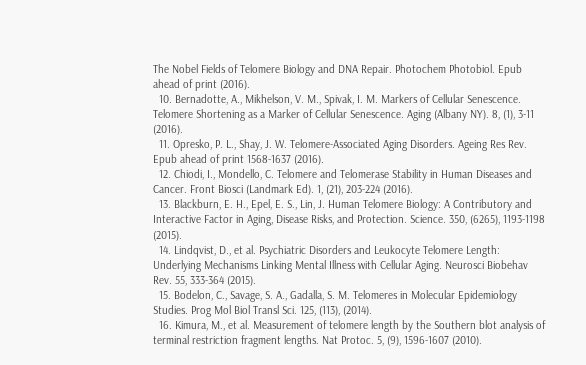The Nobel Fields of Telomere Biology and DNA Repair. Photochem Photobiol. Epub ahead of print (2016).
  10. Bernadotte, A., Mikhelson, V. M., Spivak, I. M. Markers of Cellular Senescence. Telomere Shortening as a Marker of Cellular Senescence. Aging (Albany NY). 8, (1), 3-11 (2016).
  11. Opresko, P. L., Shay, J. W. Telomere-Associated Aging Disorders. Ageing Res Rev. Epub ahead of print 1568-1637 (2016).
  12. Chiodi, I., Mondello, C. Telomere and Telomerase Stability in Human Diseases and Cancer. Front Biosci (Landmark Ed). 1, (21), 203-224 (2016).
  13. Blackburn, E. H., Epel, E. S., Lin, J. Human Telomere Biology: A Contributory and Interactive Factor in Aging, Disease Risks, and Protection. Science. 350, (6265), 1193-1198 (2015).
  14. Lindqvist, D., et al. Psychiatric Disorders and Leukocyte Telomere Length: Underlying Mechanisms Linking Mental Illness with Cellular Aging. Neurosci Biobehav Rev. 55, 333-364 (2015).
  15. Bodelon, C., Savage, S. A., Gadalla, S. M. Telomeres in Molecular Epidemiology Studies. Prog Mol Biol Transl Sci. 125, (113), (2014).
  16. Kimura, M., et al. Measurement of telomere length by the Southern blot analysis of terminal restriction fragment lengths. Nat Protoc. 5, (9), 1596-1607 (2010).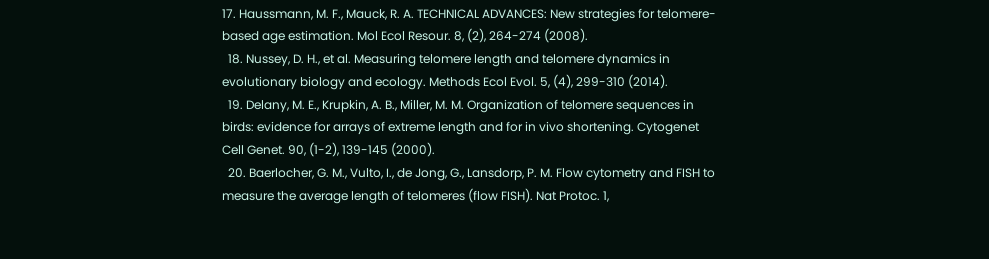17. Haussmann, M. F., Mauck, R. A. TECHNICAL ADVANCES: New strategies for telomere-based age estimation. Mol Ecol Resour. 8, (2), 264-274 (2008).
  18. Nussey, D. H., et al. Measuring telomere length and telomere dynamics in evolutionary biology and ecology. Methods Ecol Evol. 5, (4), 299-310 (2014).
  19. Delany, M. E., Krupkin, A. B., Miller, M. M. Organization of telomere sequences in birds: evidence for arrays of extreme length and for in vivo shortening. Cytogenet Cell Genet. 90, (1-2), 139-145 (2000).
  20. Baerlocher, G. M., Vulto, I., de Jong, G., Lansdorp, P. M. Flow cytometry and FISH to measure the average length of telomeres (flow FISH). Nat Protoc. 1,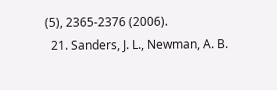(5), 2365-2376 (2006).
  21. Sanders, J. L., Newman, A. B.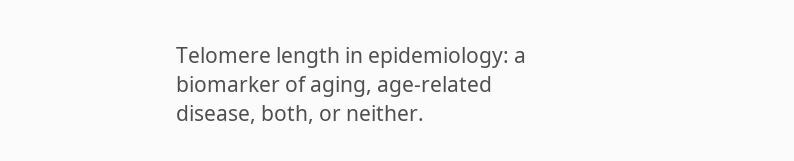Telomere length in epidemiology: a biomarker of aging, age-related disease, both, or neither.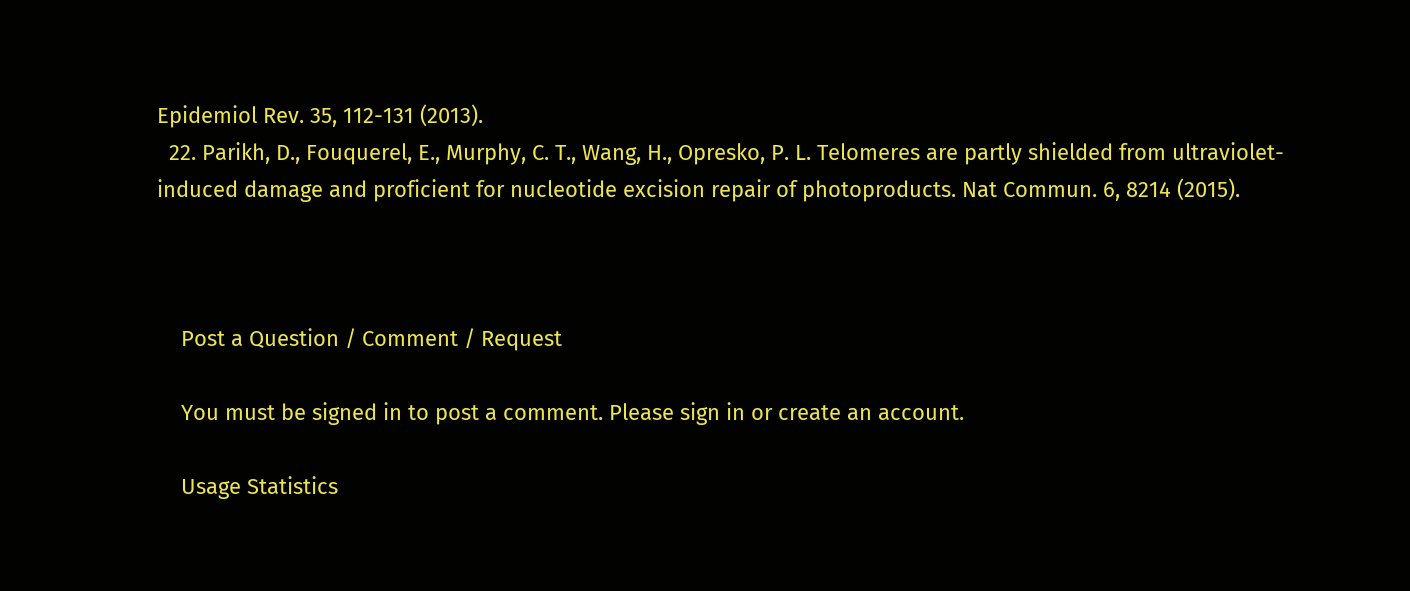Epidemiol Rev. 35, 112-131 (2013).
  22. Parikh, D., Fouquerel, E., Murphy, C. T., Wang, H., Opresko, P. L. Telomeres are partly shielded from ultraviolet-induced damage and proficient for nucleotide excision repair of photoproducts. Nat Commun. 6, 8214 (2015).



    Post a Question / Comment / Request

    You must be signed in to post a comment. Please sign in or create an account.

    Usage Statistics